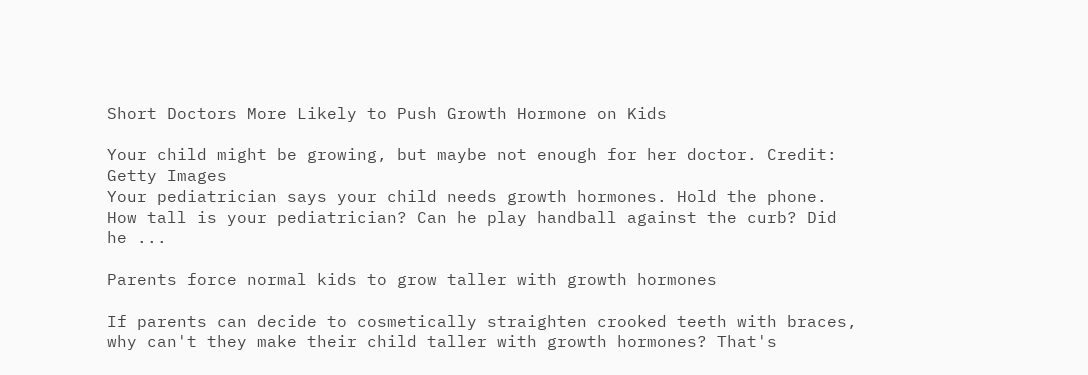Short Doctors More Likely to Push Growth Hormone on Kids

Your child might be growing, but maybe not enough for her doctor. Credit: Getty Images
Your pediatrician says your child needs growth hormones. Hold the phone. How tall is your pediatrician? Can he play handball against the curb? Did he ...

Parents force normal kids to grow taller with growth hormones

If parents can decide to cosmetically straighten crooked teeth with braces, why can't they make their child taller with growth hormones? That's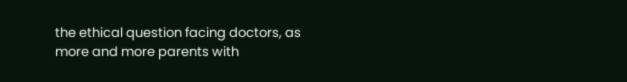the ethical question facing doctors, as more and more parents with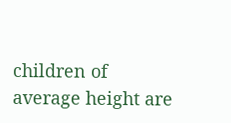children of average height are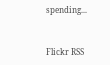spending...


Flickr RSS